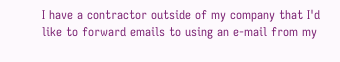I have a contractor outside of my company that I'd like to forward emails to using an e-mail from my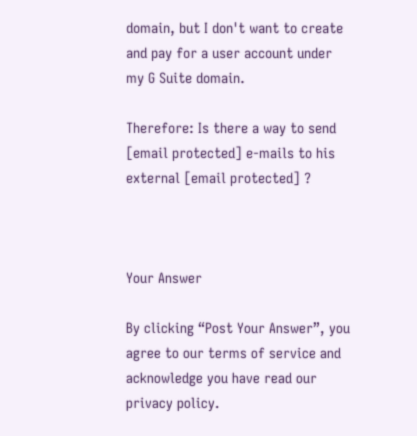domain, but I don't want to create and pay for a user account under my G Suite domain.

Therefore: Is there a way to send [email protected] e-mails to his external [email protected] ?



Your Answer

By clicking “Post Your Answer”, you agree to our terms of service and acknowledge you have read our privacy policy.